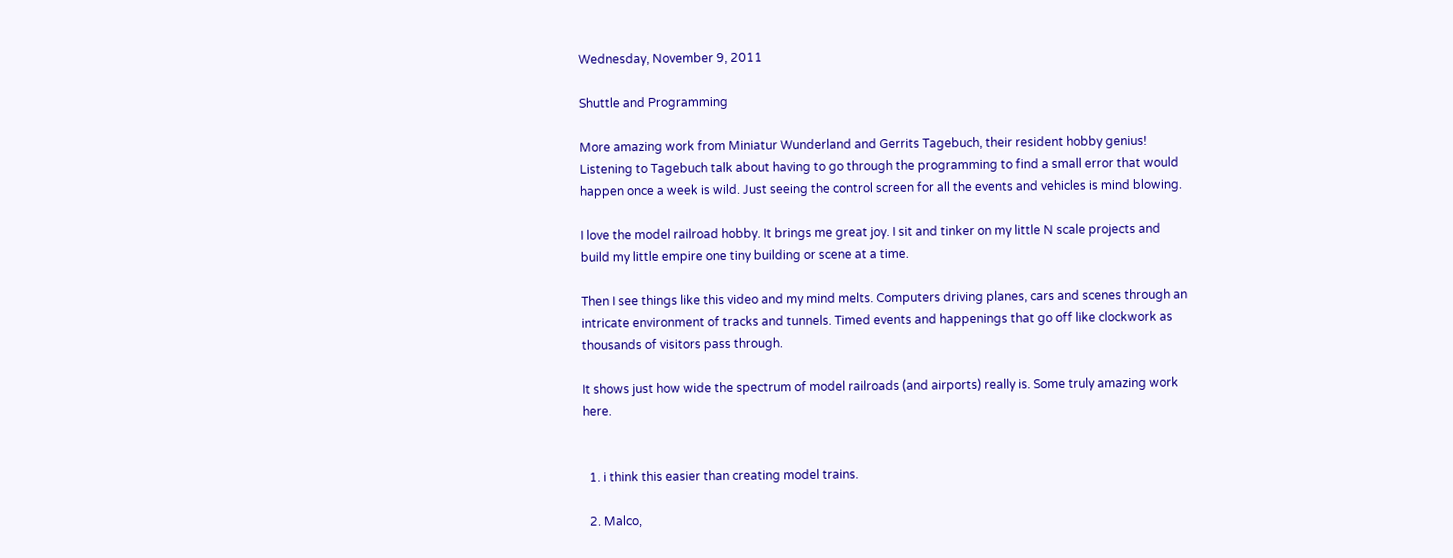Wednesday, November 9, 2011

Shuttle and Programming

More amazing work from Miniatur Wunderland and Gerrits Tagebuch, their resident hobby genius! Listening to Tagebuch talk about having to go through the programming to find a small error that would happen once a week is wild. Just seeing the control screen for all the events and vehicles is mind blowing.

I love the model railroad hobby. It brings me great joy. I sit and tinker on my little N scale projects and build my little empire one tiny building or scene at a time.

Then I see things like this video and my mind melts. Computers driving planes, cars and scenes through an intricate environment of tracks and tunnels. Timed events and happenings that go off like clockwork as thousands of visitors pass through.

It shows just how wide the spectrum of model railroads (and airports) really is. Some truly amazing work here.


  1. i think this easier than creating model trains.

  2. Malco,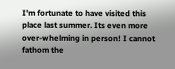I'm fortunate to have visited this place last summer. Its even more over-whelming in person! I cannot fathom the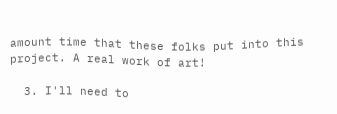amount time that these folks put into this project. A real work of art!

  3. I'll need to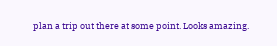plan a trip out there at some point. Looks amazing.